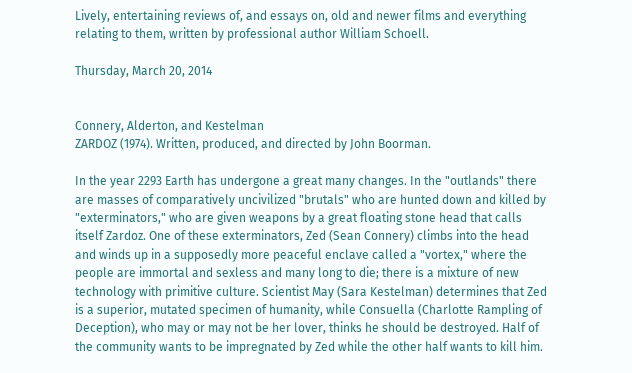Lively, entertaining reviews of, and essays on, old and newer films and everything relating to them, written by professional author William Schoell.

Thursday, March 20, 2014


Connery, Alderton, and Kestelman
ZARDOZ (1974). Written, produced, and directed by John Boorman.

In the year 2293 Earth has undergone a great many changes. In the "outlands" there are masses of comparatively uncivilized "brutals" who are hunted down and killed by "exterminators," who are given weapons by a great floating stone head that calls itself Zardoz. One of these exterminators, Zed (Sean Connery) climbs into the head and winds up in a supposedly more peaceful enclave called a "vortex," where the people are immortal and sexless and many long to die; there is a mixture of new technology with primitive culture. Scientist May (Sara Kestelman) determines that Zed is a superior, mutated specimen of humanity, while Consuella (Charlotte Rampling of Deception), who may or may not be her lover, thinks he should be destroyed. Half of the community wants to be impregnated by Zed while the other half wants to kill him.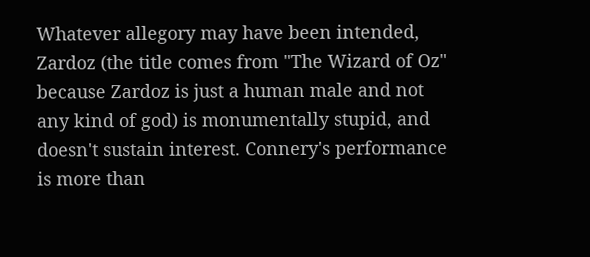Whatever allegory may have been intended, Zardoz (the title comes from "The Wizard of Oz" because Zardoz is just a human male and not any kind of god) is monumentally stupid, and doesn't sustain interest. Connery's performance is more than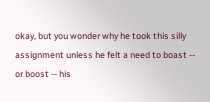okay, but you wonder why he took this silly assignment unless he felt a need to boast -- or boost -- his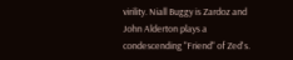virility. Niall Buggy is Zardoz and John Alderton plays a condescending "Friend" of Zed's.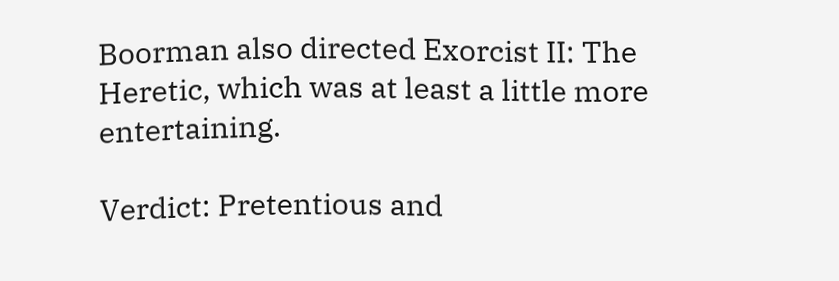Boorman also directed Exorcist II: The Heretic, which was at least a little more entertaining.

Verdict: Pretentious and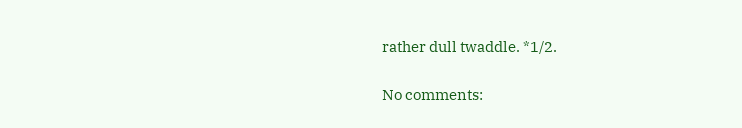rather dull twaddle. *1/2.

No comments: